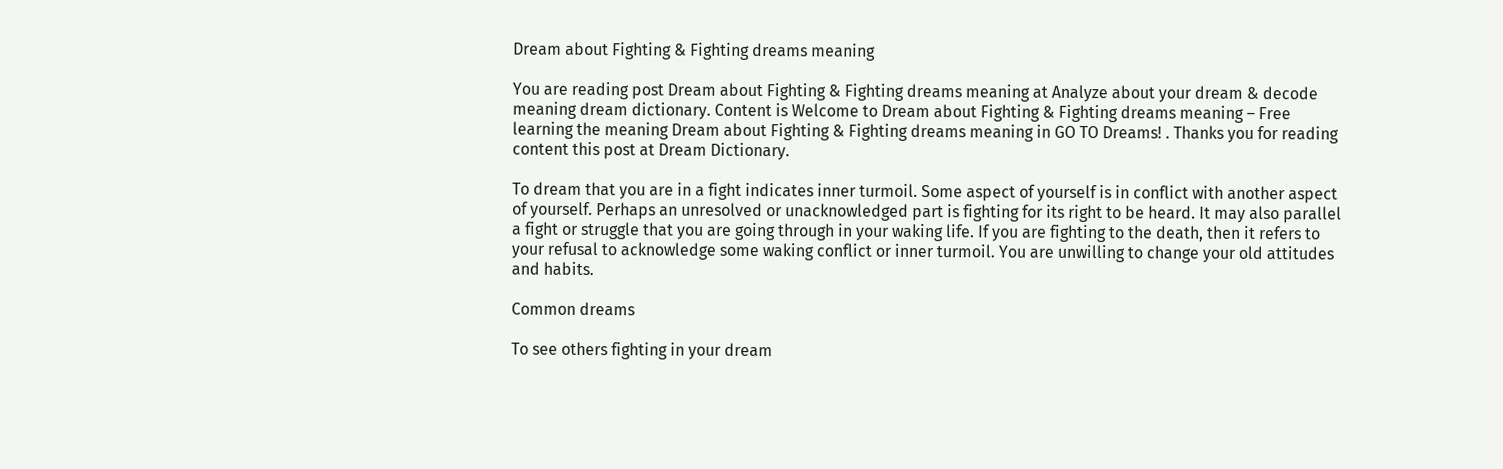Dream about Fighting & Fighting dreams meaning

You are reading post Dream about Fighting & Fighting dreams meaning at Analyze about your dream & decode meaning dream dictionary. Content is Welcome to Dream about Fighting & Fighting dreams meaning – Free learning the meaning Dream about Fighting & Fighting dreams meaning in GO TO Dreams! . Thanks you for reading content this post at Dream Dictionary.

To dream that you are in a fight indicates inner turmoil. Some aspect of yourself is in conflict with another aspect of yourself. Perhaps an unresolved or unacknowledged part is fighting for its right to be heard. It may also parallel a fight or struggle that you are going through in your waking life. If you are fighting to the death, then it refers to your refusal to acknowledge some waking conflict or inner turmoil. You are unwilling to change your old attitudes and habits.

Common dreams

To see others fighting in your dream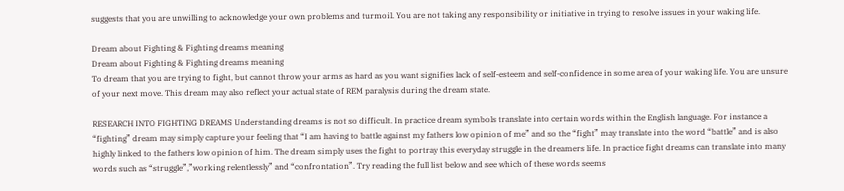suggests that you are unwilling to acknowledge your own problems and turmoil. You are not taking any responsibility or initiative in trying to resolve issues in your waking life.

Dream about Fighting & Fighting dreams meaning
Dream about Fighting & Fighting dreams meaning
To dream that you are trying to fight, but cannot throw your arms as hard as you want signifies lack of self-esteem and self-confidence in some area of your waking life. You are unsure of your next move. This dream may also reflect your actual state of REM paralysis during the dream state.

RESEARCH INTO FIGHTING DREAMS Understanding dreams is not so difficult. In practice dream symbols translate into certain words within the English language. For instance a “fighting” dream may simply capture your feeling that “I am having to battle against my fathers low opinion of me” and so the “fight” may translate into the word “battle” and is also highly linked to the fathers low opinion of him. The dream simply uses the fight to portray this everyday struggle in the dreamers life. In practice fight dreams can translate into many words such as “struggle”,”working relentlessly” and “confrontation”. Try reading the full list below and see which of these words seems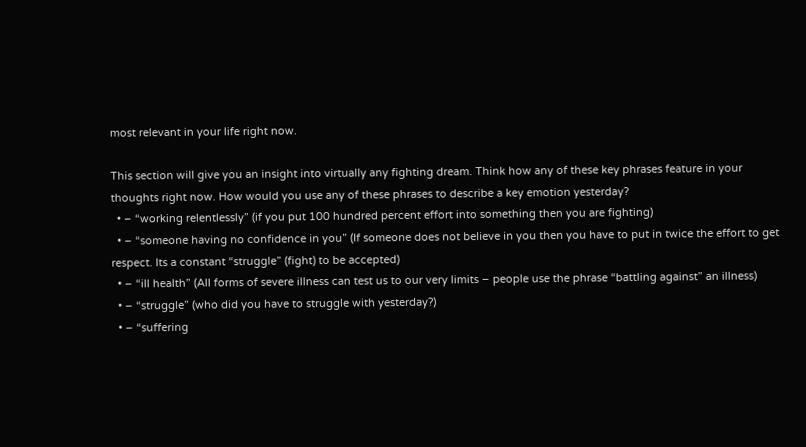most relevant in your life right now.

This section will give you an insight into virtually any fighting dream. Think how any of these key phrases feature in your thoughts right now. How would you use any of these phrases to describe a key emotion yesterday?
  • – “working relentlessly” (if you put 100 hundred percent effort into something then you are fighting)
  • – “someone having no confidence in you” (If someone does not believe in you then you have to put in twice the effort to get respect. Its a constant “struggle” (fight) to be accepted)
  • – “ill health” (All forms of severe illness can test us to our very limits – people use the phrase “battling against” an illness)
  • – “struggle” (who did you have to struggle with yesterday?)
  • – “suffering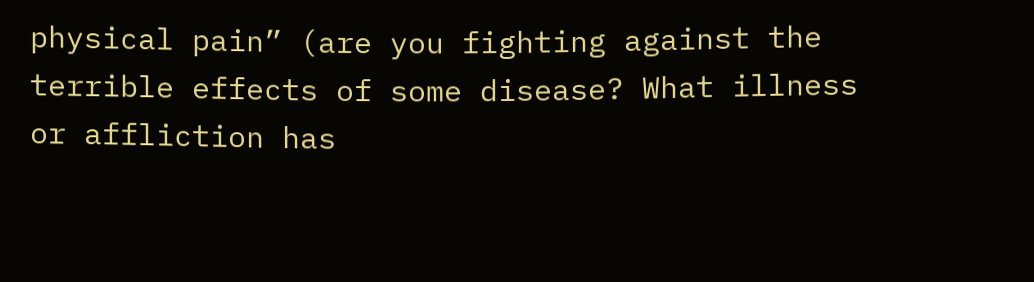physical pain” (are you fighting against the terrible effects of some disease? What illness or affliction has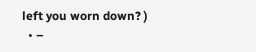left you worn down? )
  • –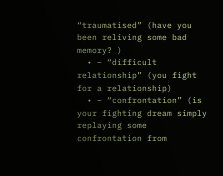“traumatised” (have you been reliving some bad memory? )
  • – “difficult relationship” (you fight for a relationship)
  • – “confrontation” (is your fighting dream simply replaying some confrontation from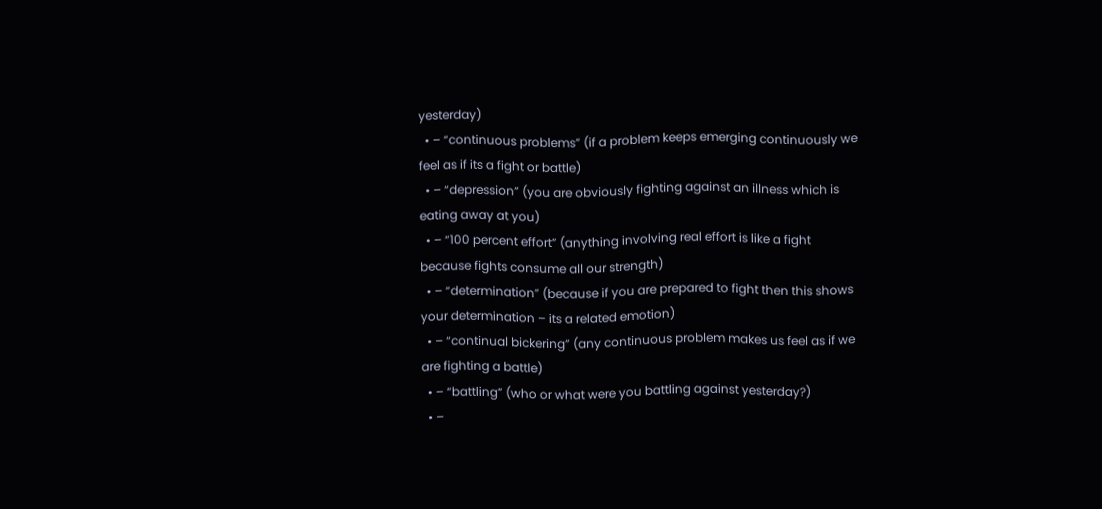yesterday)
  • – “continuous problems” (if a problem keeps emerging continuously we feel as if its a fight or battle)
  • – “depression” (you are obviously fighting against an illness which is eating away at you)
  • – “100 percent effort” (anything involving real effort is like a fight because fights consume all our strength)
  • – “determination” (because if you are prepared to fight then this shows your determination – its a related emotion)
  • – “continual bickering” (any continuous problem makes us feel as if we are fighting a battle)
  • – “battling” (who or what were you battling against yesterday?)
  • –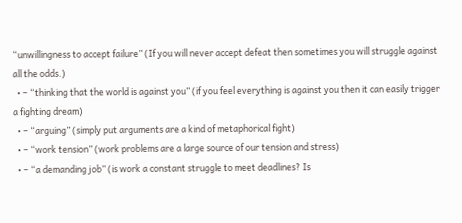“unwillingness to accept failure” (If you will never accept defeat then sometimes you will struggle against all the odds.)
  • – “thinking that the world is against you” (if you feel everything is against you then it can easily trigger a fighting dream)
  • – “arguing” (simply put arguments are a kind of metaphorical fight)
  • – “work tension” (work problems are a large source of our tension and stress)
  • – “a demanding job” (is work a constant struggle to meet deadlines? Is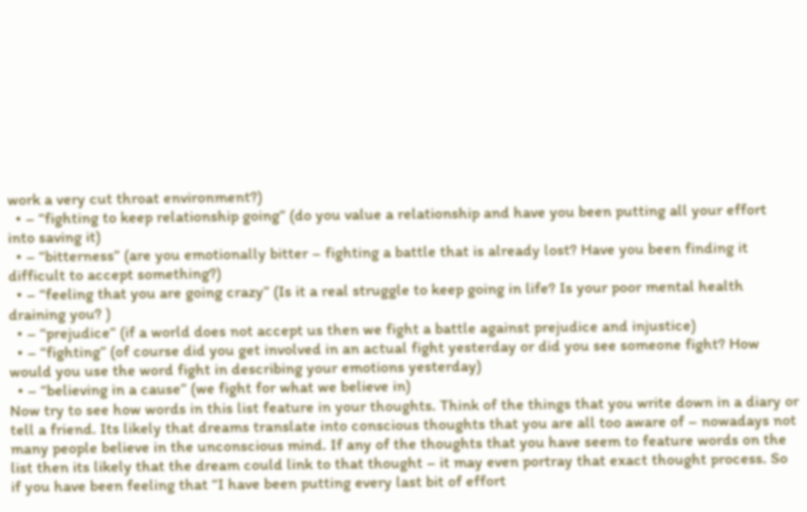work a very cut throat environment?)
  • – “fighting to keep relationship going” (do you value a relationship and have you been putting all your effort into saving it)
  • – “bitterness” (are you emotionally bitter – fighting a battle that is already lost? Have you been finding it difficult to accept something?)
  • – “feeling that you are going crazy” (Is it a real struggle to keep going in life? Is your poor mental health draining you? )
  • – “prejudice” (if a world does not accept us then we fight a battle against prejudice and injustice)
  • – “fighting” (of course did you get involved in an actual fight yesterday or did you see someone fight? How would you use the word fight in describing your emotions yesterday)
  • – “believing in a cause” (we fight for what we believe in)
Now try to see how words in this list feature in your thoughts. Think of the things that you write down in a diary or tell a friend. Its likely that dreams translate into conscious thoughts that you are all too aware of – nowadays not many people believe in the unconscious mind. If any of the thoughts that you have seem to feature words on the list then its likely that the dream could link to that thought – it may even portray that exact thought process. So if you have been feeling that “I have been putting every last bit of effort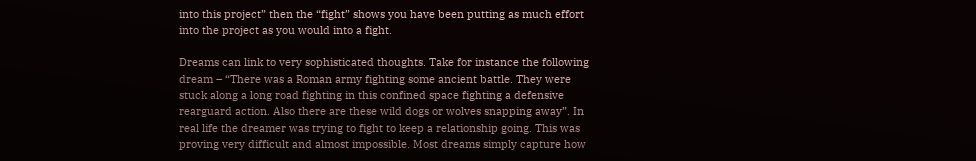into this project” then the “fight” shows you have been putting as much effort into the project as you would into a fight.

Dreams can link to very sophisticated thoughts. Take for instance the following dream – “There was a Roman army fighting some ancient battle. They were stuck along a long road fighting in this confined space fighting a defensive rearguard action. Also there are these wild dogs or wolves snapping away”. In real life the dreamer was trying to fight to keep a relationship going. This was proving very difficult and almost impossible. Most dreams simply capture how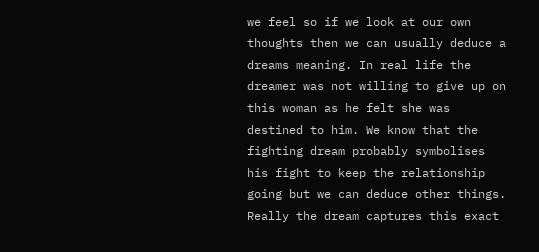we feel so if we look at our own thoughts then we can usually deduce a dreams meaning. In real life the dreamer was not willing to give up on this woman as he felt she was destined to him. We know that the fighting dream probably symbolises his fight to keep the relationship going but we can deduce other things. Really the dream captures this exact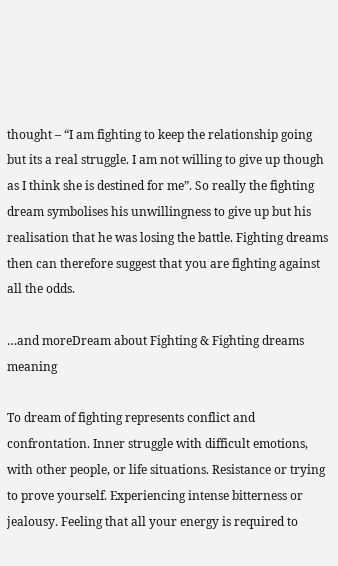thought – “I am fighting to keep the relationship going but its a real struggle. I am not willing to give up though as I think she is destined for me”. So really the fighting dream symbolises his unwillingness to give up but his realisation that he was losing the battle. Fighting dreams then can therefore suggest that you are fighting against all the odds.

…and moreDream about Fighting & Fighting dreams meaning

To dream of fighting represents conflict and confrontation. Inner struggle with difficult emotions, with other people, or life situations. Resistance or trying to prove yourself. Experiencing intense bitterness or jealousy. Feeling that all your energy is required to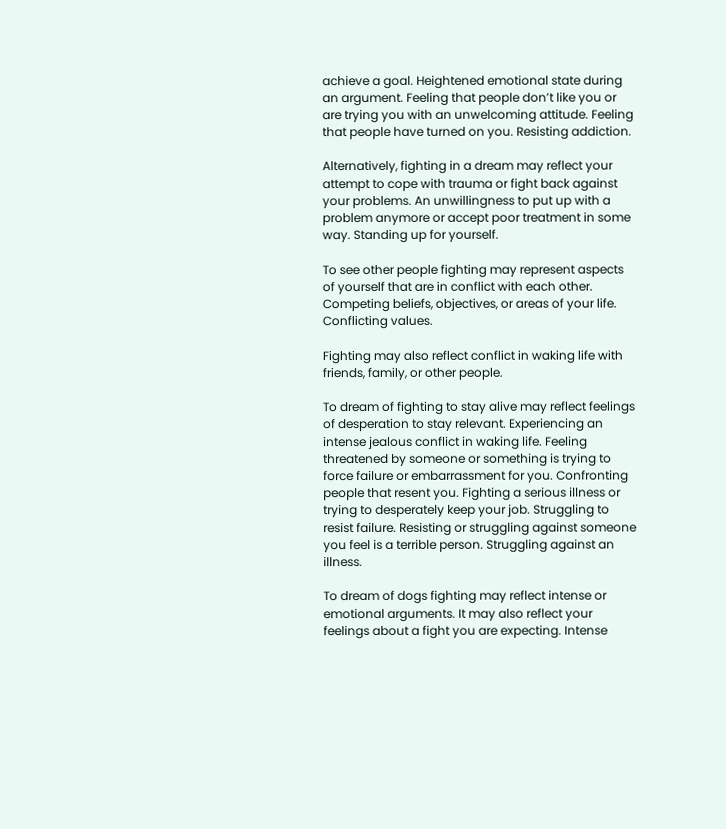achieve a goal. Heightened emotional state during an argument. Feeling that people don’t like you or are trying you with an unwelcoming attitude. Feeling that people have turned on you. Resisting addiction.

Alternatively, fighting in a dream may reflect your attempt to cope with trauma or fight back against your problems. An unwillingness to put up with a problem anymore or accept poor treatment in some way. Standing up for yourself.

To see other people fighting may represent aspects of yourself that are in conflict with each other. Competing beliefs, objectives, or areas of your life. Conflicting values.

Fighting may also reflect conflict in waking life with friends, family, or other people.

To dream of fighting to stay alive may reflect feelings of desperation to stay relevant. Experiencing an intense jealous conflict in waking life. Feeling threatened by someone or something is trying to force failure or embarrassment for you. Confronting people that resent you. Fighting a serious illness or trying to desperately keep your job. Struggling to resist failure. Resisting or struggling against someone you feel is a terrible person. Struggling against an illness.

To dream of dogs fighting may reflect intense or emotional arguments. It may also reflect your feelings about a fight you are expecting. Intense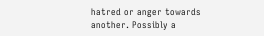hatred or anger towards another. Possibly a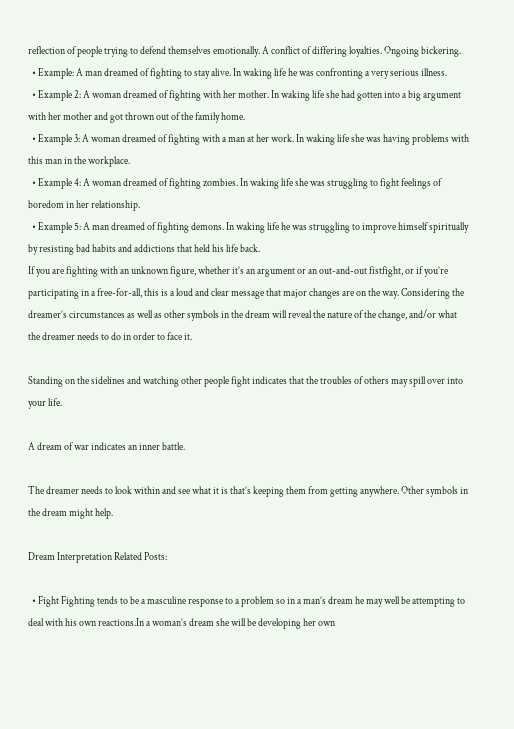reflection of people trying to defend themselves emotionally. A conflict of differing loyalties. Ongoing bickering.
  • Example: A man dreamed of fighting to stay alive. In waking life he was confronting a very serious illness.
  • Example 2: A woman dreamed of fighting with her mother. In waking life she had gotten into a big argument with her mother and got thrown out of the family home.
  • Example 3: A woman dreamed of fighting with a man at her work. In waking life she was having problems with this man in the workplace.
  • Example 4: A woman dreamed of fighting zombies. In waking life she was struggling to fight feelings of boredom in her relationship.
  • Example 5: A man dreamed of fighting demons. In waking life he was struggling to improve himself spiritually by resisting bad habits and addictions that held his life back.
If you are fighting with an unknown figure, whether it’s an argument or an out-and-out fistfight, or if you’re participating in a free-for-all, this is a loud and clear message that major changes are on the way. Considering the dreamer’s circumstances as well as other symbols in the dream will reveal the nature of the change, and/or what the dreamer needs to do in order to face it.

Standing on the sidelines and watching other people fight indicates that the troubles of others may spill over into your life.

A dream of war indicates an inner battle.

The dreamer needs to look within and see what it is that’s keeping them from getting anywhere. Other symbols in the dream might help.

Dream Interpretation Related Posts:

  • Fight Fighting tends to be a masculine response to a problem so in a man’s dream he may well be attempting to deal with his own reactions.In a woman’s dream she will be developing her own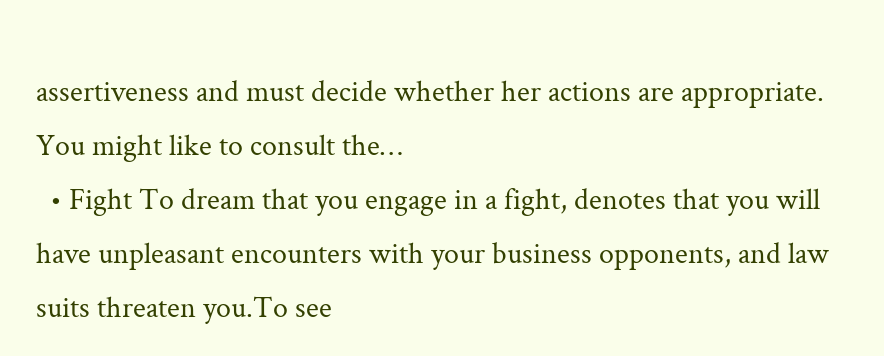assertiveness and must decide whether her actions are appropriate. You might like to consult the…
  • Fight To dream that you engage in a fight, denotes that you will have unpleasant encounters with your business opponents, and law suits threaten you.To see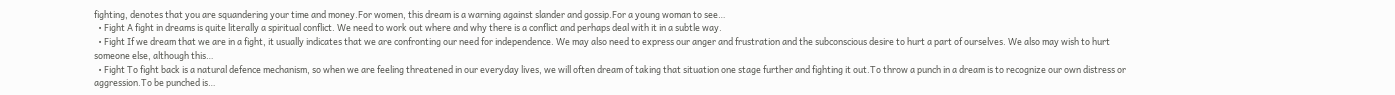fighting, denotes that you are squandering your time and money.For women, this dream is a warning against slander and gossip.For a young woman to see…
  • Fight A fight in dreams is quite literally a spiritual conflict. We need to work out where and why there is a conflict and perhaps deal with it in a subtle way.
  • Fight If we dream that we are in a fight, it usually indicates that we are confronting our need for independence. We may also need to express our anger and frustration and the subconscious desire to hurt a part of ourselves. We also may wish to hurt someone else, although this…
  • Fight To fight back is a natural defence mechanism, so when we are feeling threatened in our everyday lives, we will often dream of taking that situation one stage further and fighting it out.To throw a punch in a dream is to recognize our own distress or aggression.To be punched is…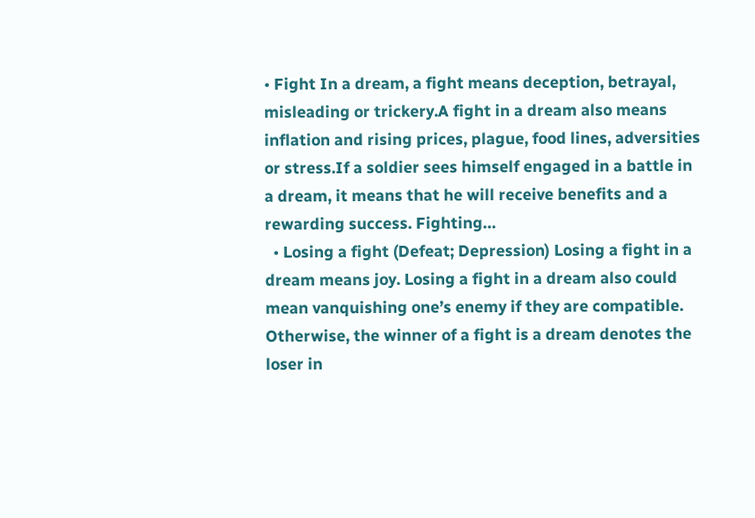• Fight In a dream, a fight means deception, betrayal, misleading or trickery.A fight in a dream also means inflation and rising prices, plague, food lines, adversities or stress.If a soldier sees himself engaged in a battle in a dream, it means that he will receive benefits and a rewarding success. Fighting…
  • Losing a fight (Defeat; Depression) Losing a fight in a dream means joy. Losing a fight in a dream also could mean vanquishing one’s enemy if they are compatible. Otherwise, the winner of a fight is a dream denotes the loser in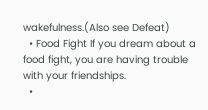wakefulness.(Also see Defeat)
  • Food Fight If you dream about a food fight, you are having trouble with your friendships.
  •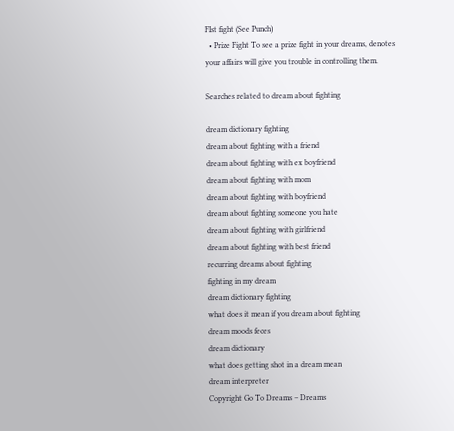FIst fight (See Punch)
  • Prize Fight To see a prize fight in your dreams, denotes your affairs will give you trouble in controlling them.

Searches related to dream about fighting

dream dictionary fighting
dream about fighting with a friend
dream about fighting with ex boyfriend
dream about fighting with mom
dream about fighting with boyfriend
dream about fighting someone you hate
dream about fighting with girlfriend
dream about fighting with best friend
recurring dreams about fighting
fighting in my dream
dream dictionary fighting
what does it mean if you dream about fighting
dream moods feces
dream dictionary
what does getting shot in a dream mean
dream interpreter
Copyright Go To Dreams – Dreams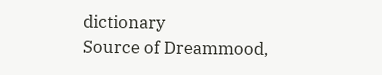dictionary
Source of Dreammood,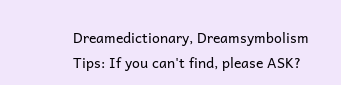Dreamedictionary, Dreamsymbolism
Tips: If you can't find, please ASK?